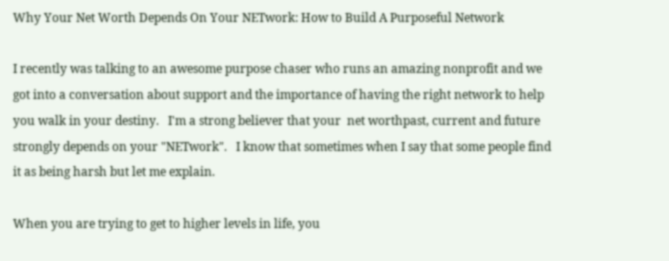Why Your Net Worth Depends On Your NETwork: How to Build A Purposeful Network

I recently was talking to an awesome purpose chaser who runs an amazing nonprofit and we got into a conversation about support and the importance of having the right network to help you walk in your destiny.   I'm a strong believer that your  net worthpast, current and future strongly depends on your "NETwork".   I know that sometimes when I say that some people find it as being harsh but let me explain.

When you are trying to get to higher levels in life, you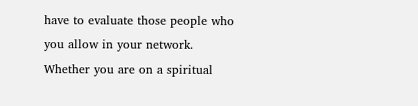have to evaluate those people who you allow in your network.  Whether you are on a spiritual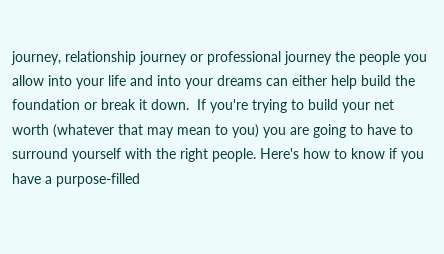journey, relationship journey or professional journey the people you allow into your life and into your dreams can either help build the foundation or break it down.  If you're trying to build your net worth (whatever that may mean to you) you are going to have to surround yourself with the right people. Here's how to know if you have a purpose-filled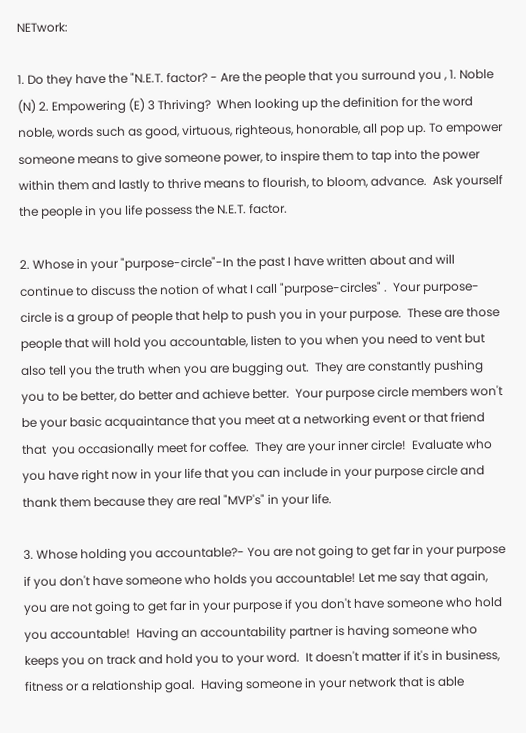NETwork:

1. Do they have the "N.E.T. factor? - Are the people that you surround you , 1. Noble (N) 2. Empowering (E) 3 Thriving?  When looking up the definition for the word noble, words such as good, virtuous, righteous, honorable, all pop up. To empower someone means to give someone power, to inspire them to tap into the power within them and lastly to thrive means to flourish, to bloom, advance.  Ask yourself the people in you life possess the N.E.T. factor.

2. Whose in your "purpose-circle"-In the past I have written about and will continue to discuss the notion of what I call "purpose-circles" .  Your purpose-circle is a group of people that help to push you in your purpose.  These are those people that will hold you accountable, listen to you when you need to vent but also tell you the truth when you are bugging out.  They are constantly pushing you to be better, do better and achieve better.  Your purpose circle members won't be your basic acquaintance that you meet at a networking event or that friend that  you occasionally meet for coffee.  They are your inner circle!  Evaluate who you have right now in your life that you can include in your purpose circle and thank them because they are real "MVP's" in your life.

3. Whose holding you accountable?- You are not going to get far in your purpose if you don't have someone who holds you accountable! Let me say that again,  you are not going to get far in your purpose if you don't have someone who hold you accountable!  Having an accountability partner is having someone who keeps you on track and hold you to your word.  It doesn't matter if it's in business, fitness or a relationship goal.  Having someone in your network that is able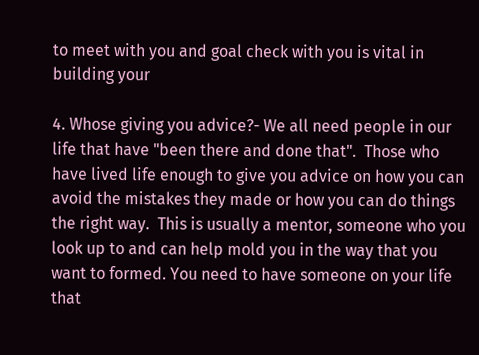to meet with you and goal check with you is vital in building your

4. Whose giving you advice?- We all need people in our life that have "been there and done that".  Those who have lived life enough to give you advice on how you can avoid the mistakes they made or how you can do things the right way.  This is usually a mentor, someone who you look up to and can help mold you in the way that you want to formed. You need to have someone on your life that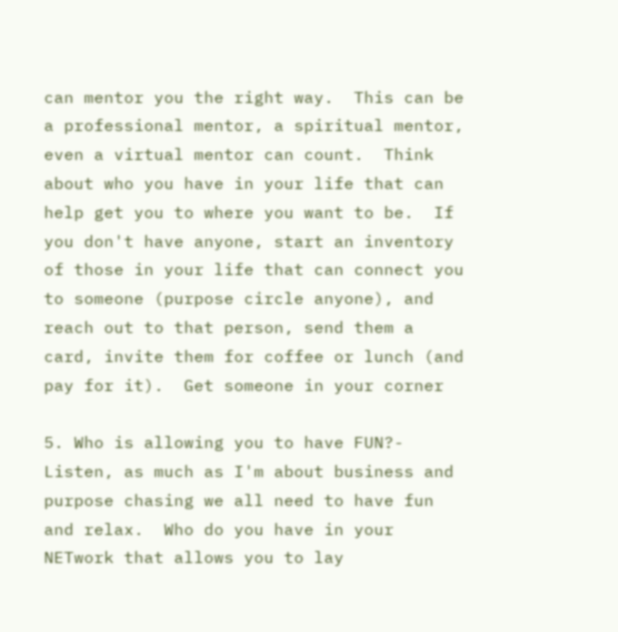can mentor you the right way.  This can be a professional mentor, a spiritual mentor, even a virtual mentor can count.  Think about who you have in your life that can help get you to where you want to be.  If you don't have anyone, start an inventory of those in your life that can connect you to someone (purpose circle anyone), and reach out to that person, send them a card, invite them for coffee or lunch (and pay for it).  Get someone in your corner

5. Who is allowing you to have FUN?-  Listen, as much as I'm about business and purpose chasing we all need to have fun and relax.  Who do you have in your NETwork that allows you to lay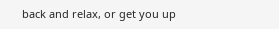back and relax, or get you up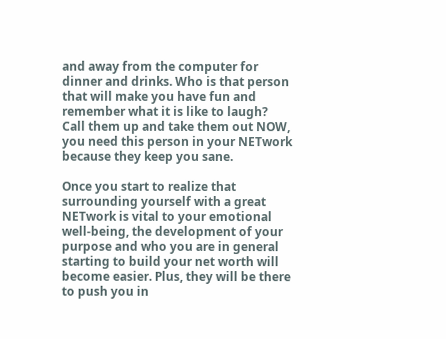and away from the computer for dinner and drinks. Who is that person that will make you have fun and remember what it is like to laugh?  Call them up and take them out NOW, you need this person in your NETwork because they keep you sane.

Once you start to realize that surrounding yourself with a great NETwork is vital to your emotional well-being, the development of your purpose and who you are in general  starting to build your net worth will become easier. Plus, they will be there to push you in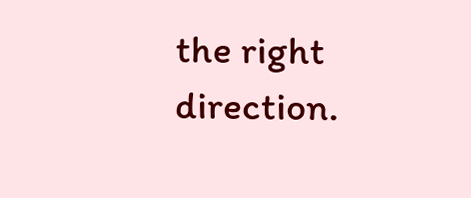the right direction.